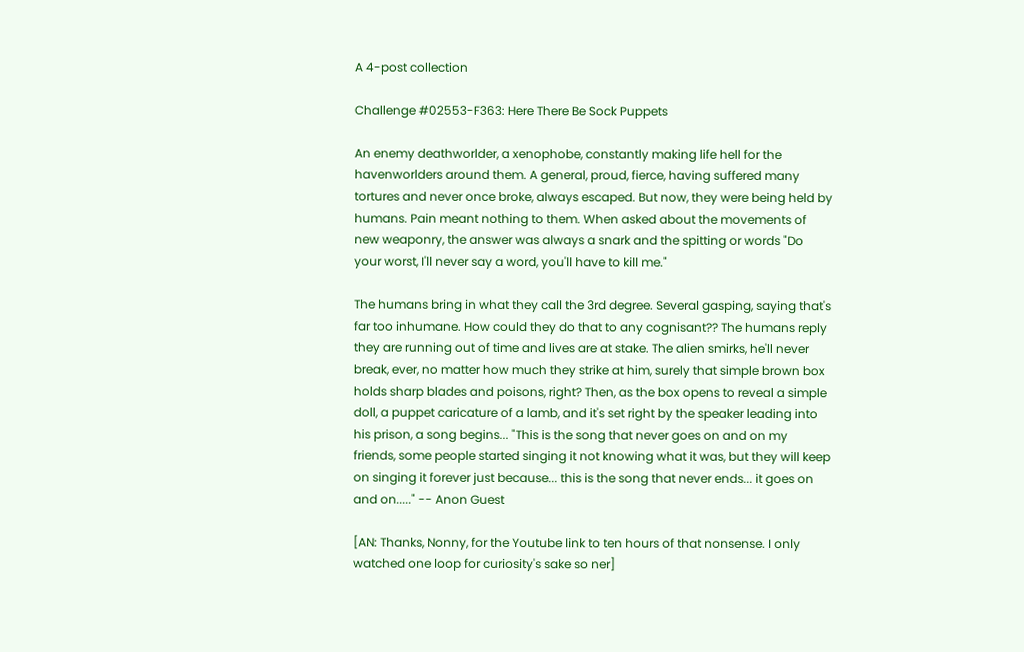A 4-post collection

Challenge #02553-F363: Here There Be Sock Puppets

An enemy deathworlder, a xenophobe, constantly making life hell for the havenworlders around them. A general, proud, fierce, having suffered many tortures and never once broke, always escaped. But now, they were being held by humans. Pain meant nothing to them. When asked about the movements of new weaponry, the answer was always a snark and the spitting or words "Do your worst, I'll never say a word, you'll have to kill me."

The humans bring in what they call the 3rd degree. Several gasping, saying that's far too inhumane. How could they do that to any cognisant?? The humans reply they are running out of time and lives are at stake. The alien smirks, he'll never break, ever, no matter how much they strike at him, surely that simple brown box holds sharp blades and poisons, right? Then, as the box opens to reveal a simple doll, a puppet caricature of a lamb, and it's set right by the speaker leading into his prison, a song begins... "This is the song that never goes on and on my friends, some people started singing it not knowing what it was, but they will keep on singing it forever just because... this is the song that never ends... it goes on and on....." -- Anon Guest

[AN: Thanks, Nonny, for the Youtube link to ten hours of that nonsense. I only watched one loop for curiosity's sake so ner]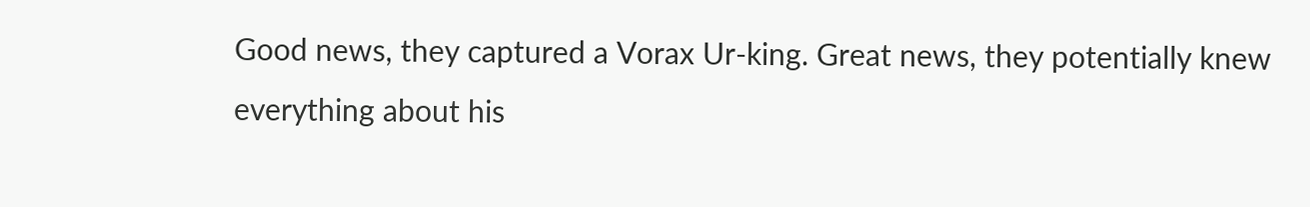Good news, they captured a Vorax Ur-king. Great news, they potentially knew everything about his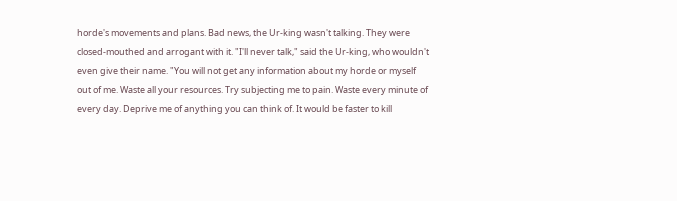horde's movements and plans. Bad news, the Ur-king wasn't talking. They were closed-mouthed and arrogant with it. "I'll never talk," said the Ur-king, who wouldn't even give their name. "You will not get any information about my horde or myself out of me. Waste all your resources. Try subjecting me to pain. Waste every minute of every day. Deprive me of anything you can think of. It would be faster to kill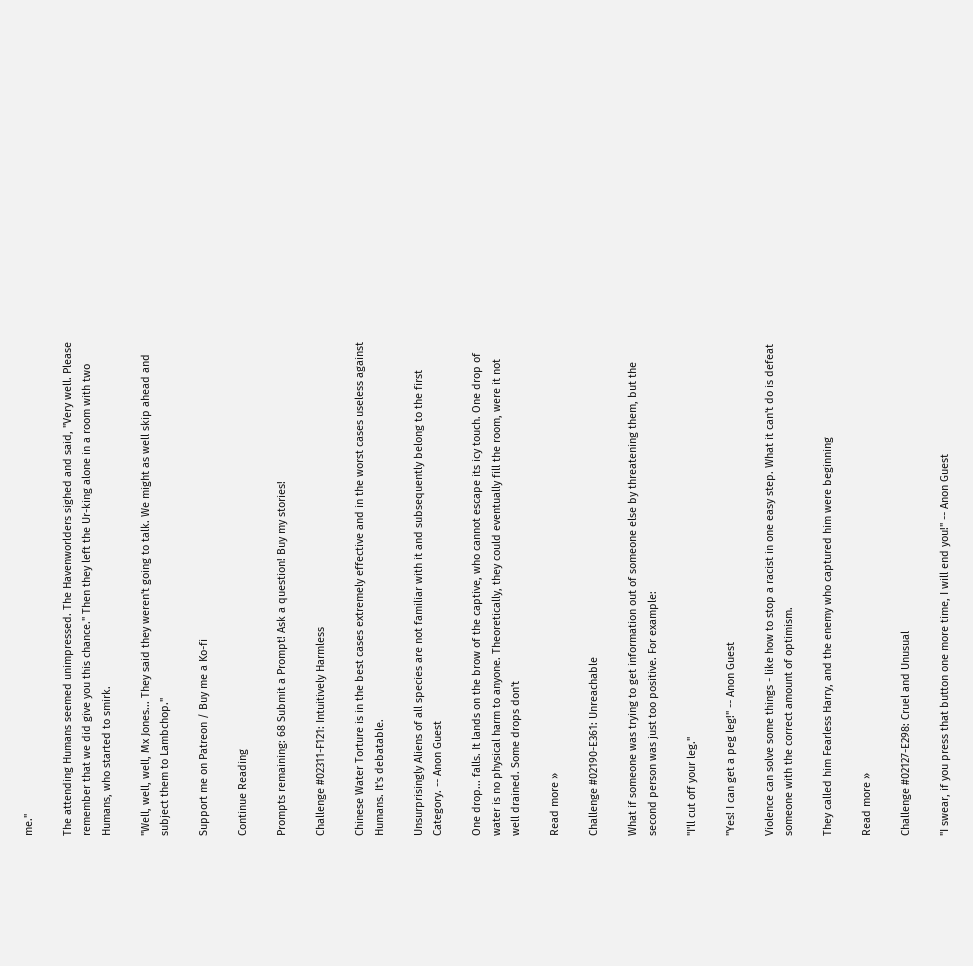me."

The attending Humans seemed unimpressed. The Havenworlders sighed and said, "Very well. Please remember that we did give you this chance." Then they left the Ur-king alone in a room with two Humans, who started to smirk.

"Well, well, well, Mx Jones... They said they weren't going to talk. We might as well skip ahead and subject them to Lambchop."

Support me on Patreon / Buy me a Ko-fi

Continue Reading

Prompts remaining: 68 Submit a Prompt! Ask a question! Buy my stories!

Challenge #02311-F121: Intuitively Harmless

Chinese Water Torture is in the best cases extremely effective and in the worst cases useless against Humans. It's debatable.

Unsurprisingly Aliens of all species are not familiar with it and subsequently belong to the first Category. -- Anon Guest

One drop... falls. It lands on the brow of the captive, who cannot escape its icy touch. One drop of water is no physical harm to anyone. Theoretically, they could eventually fill the room, were it not well drained. Some drops don't

Read more »

Challenge #02190-E361: Unreachable

What if someone was trying to get information out of someone else by threatening them, but the second person was just too positive. For example:

"I'll cut off your leg."

"Yes! I can get a peg leg!" -- Anon Guest

Violence can solve some things - like how to stop a racist in one easy step. What it can't do is defeat someone with the correct amount of optimism.

They called him Fearless Harry, and the enemy who captured him were beginning

Read more »

Challenge #02127-E298: Cruel and Unusual

"I swear, if you press that button one more time, I will end you!" -- Anon Guest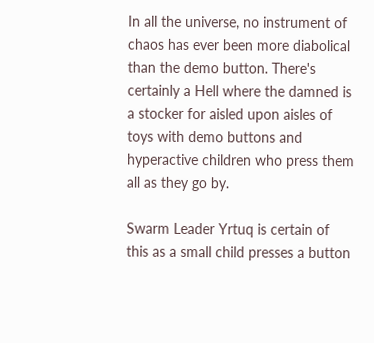In all the universe, no instrument of chaos has ever been more diabolical than the demo button. There's certainly a Hell where the damned is a stocker for aisled upon aisles of toys with demo buttons and hyperactive children who press them all as they go by.

Swarm Leader Yrtuq is certain of this as a small child presses a button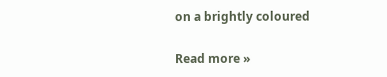on a brightly coloured

Read more »